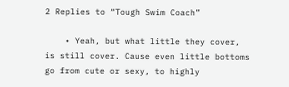2 Replies to “Tough Swim Coach”

    • Yeah, but what little they cover, is still cover. Cause even little bottoms go from cute or sexy, to highly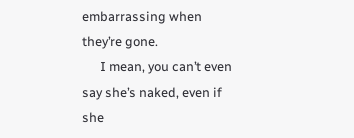embarrassing when they’re gone.
      I mean, you can’t even say she’s naked, even if she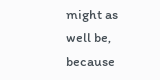might as well be, because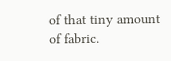of that tiny amount of fabric.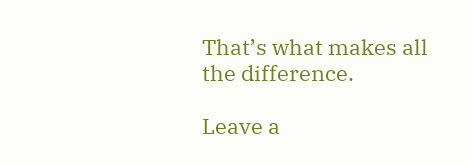That’s what makes all the difference.

Leave a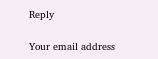Reply

Your email address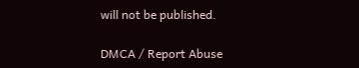will not be published.

DMCA / Report Abuse